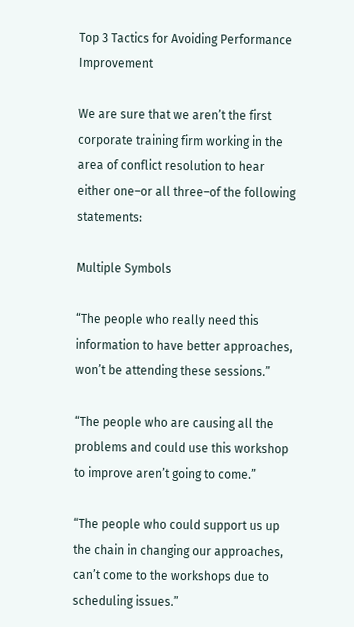Top 3 Tactics for Avoiding Performance Improvement

We are sure that we aren’t the first corporate training firm working in the area of conflict resolution to hear either one–or all three–of the following statements:

Multiple Symbols

“The people who really need this information to have better approaches, won’t be attending these sessions.”

“The people who are causing all the problems and could use this workshop to improve aren’t going to come.”

“The people who could support us up the chain in changing our approaches, can’t come to the workshops due to scheduling issues.”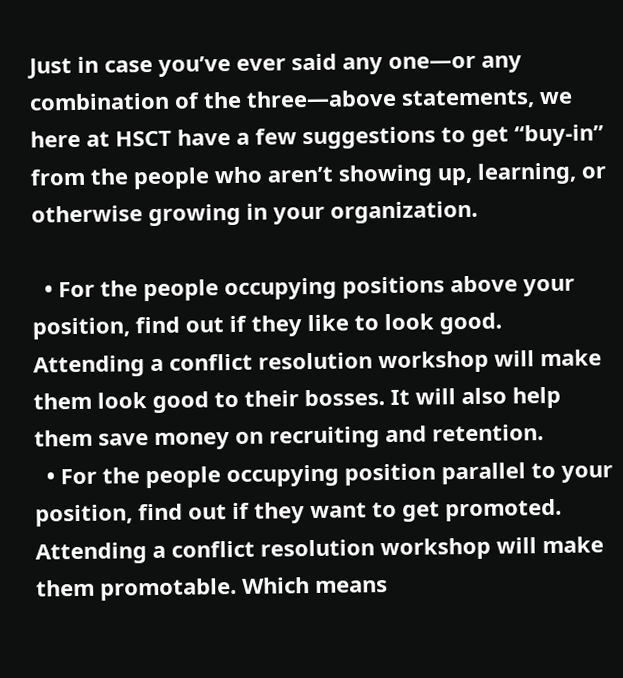Just in case you’ve ever said any one—or any combination of the three—above statements, we here at HSCT have a few suggestions to get “buy-in” from the people who aren’t showing up, learning, or otherwise growing in your organization.

  • For the people occupying positions above your position, find out if they like to look good. Attending a conflict resolution workshop will make them look good to their bosses. It will also help them save money on recruiting and retention.
  • For the people occupying position parallel to your position, find out if they want to get promoted. Attending a conflict resolution workshop will make them promotable. Which means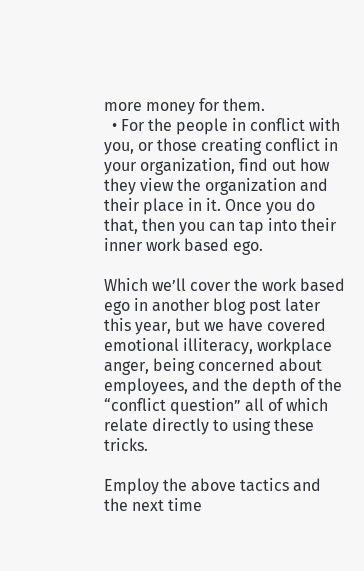more money for them.
  • For the people in conflict with you, or those creating conflict in your organization, find out how they view the organization and their place in it. Once you do that, then you can tap into their inner work based ego.

Which we’ll cover the work based ego in another blog post later this year, but we have covered emotional illiteracy, workplace anger, being concerned about employees, and the depth of the “conflict question” all of which relate directly to using these tricks.

Employ the above tactics and the next time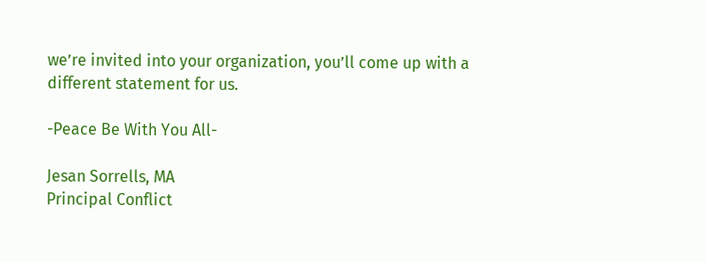we’re invited into your organization, you’ll come up with a different statement for us.

-Peace Be With You All-

Jesan Sorrells, MA
Principal Conflict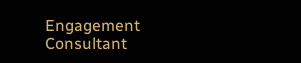Engagement Consultant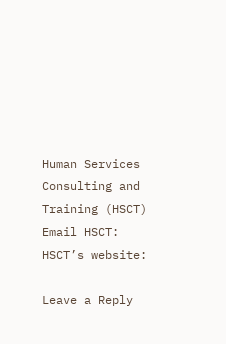Human Services Consulting and Training (HSCT)
Email HSCT:
HSCT’s website:

Leave a Reply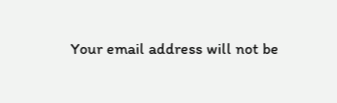Your email address will not be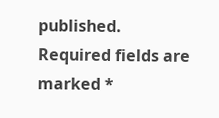published. Required fields are marked *